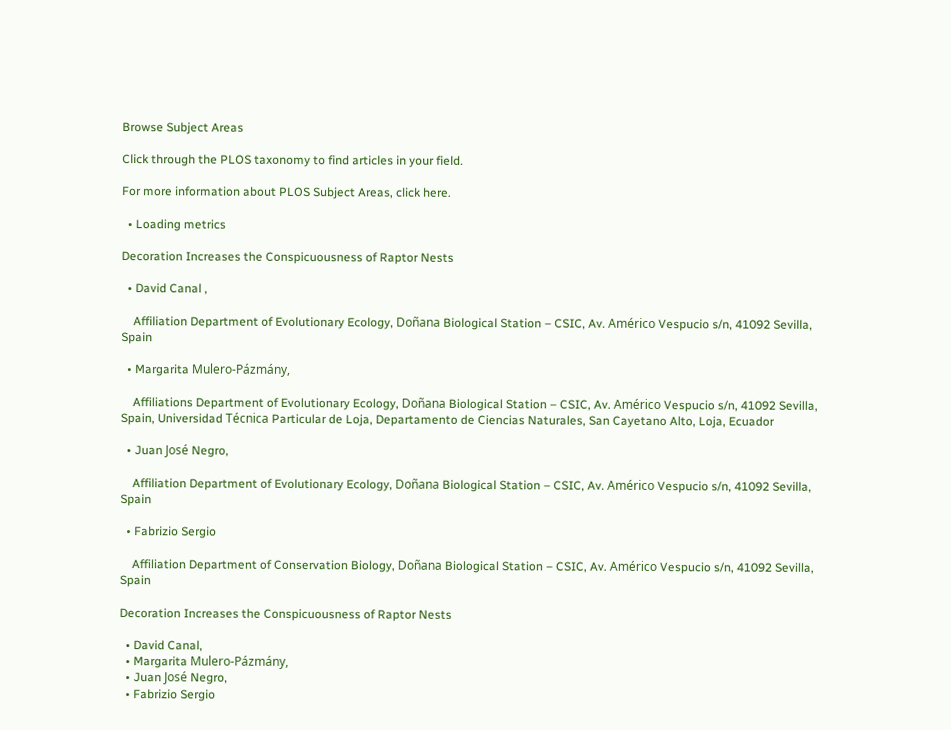Browse Subject Areas

Click through the PLOS taxonomy to find articles in your field.

For more information about PLOS Subject Areas, click here.

  • Loading metrics

Decoration Increases the Conspicuousness of Raptor Nests

  • David Canal ,

    Affiliation Department of Evolutionary Ecology, Doñana Biological Station – CSIC, Av. Américo Vespucio s/n, 41092 Sevilla, Spain

  • Margarita Mulero-Pázmány,

    Affiliations Department of Evolutionary Ecology, Doñana Biological Station – CSIC, Av. Américo Vespucio s/n, 41092 Sevilla, Spain, Universidad Técnica Particular de Loja, Departamento de Ciencias Naturales, San Cayetano Alto, Loja, Ecuador

  • Juan José Negro,

    Affiliation Department of Evolutionary Ecology, Doñana Biological Station – CSIC, Av. Américo Vespucio s/n, 41092 Sevilla, Spain

  • Fabrizio Sergio

    Affiliation Department of Conservation Biology, Doñana Biological Station – CSIC, Av. Américo Vespucio s/n, 41092 Sevilla, Spain

Decoration Increases the Conspicuousness of Raptor Nests

  • David Canal,
  • Margarita Mulero-Pázmány,
  • Juan José Negro,
  • Fabrizio Sergio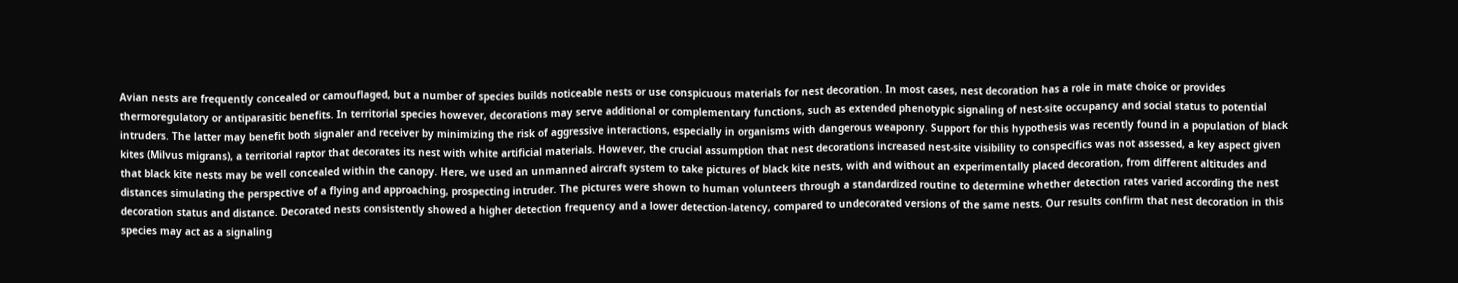Avian nests are frequently concealed or camouflaged, but a number of species builds noticeable nests or use conspicuous materials for nest decoration. In most cases, nest decoration has a role in mate choice or provides thermoregulatory or antiparasitic benefits. In territorial species however, decorations may serve additional or complementary functions, such as extended phenotypic signaling of nest-site occupancy and social status to potential intruders. The latter may benefit both signaler and receiver by minimizing the risk of aggressive interactions, especially in organisms with dangerous weaponry. Support for this hypothesis was recently found in a population of black kites (Milvus migrans), a territorial raptor that decorates its nest with white artificial materials. However, the crucial assumption that nest decorations increased nest-site visibility to conspecifics was not assessed, a key aspect given that black kite nests may be well concealed within the canopy. Here, we used an unmanned aircraft system to take pictures of black kite nests, with and without an experimentally placed decoration, from different altitudes and distances simulating the perspective of a flying and approaching, prospecting intruder. The pictures were shown to human volunteers through a standardized routine to determine whether detection rates varied according the nest decoration status and distance. Decorated nests consistently showed a higher detection frequency and a lower detection-latency, compared to undecorated versions of the same nests. Our results confirm that nest decoration in this species may act as a signaling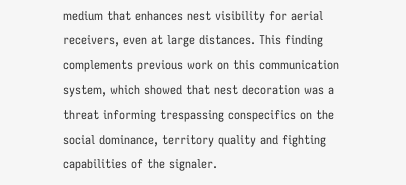medium that enhances nest visibility for aerial receivers, even at large distances. This finding complements previous work on this communication system, which showed that nest decoration was a threat informing trespassing conspecifics on the social dominance, territory quality and fighting capabilities of the signaler.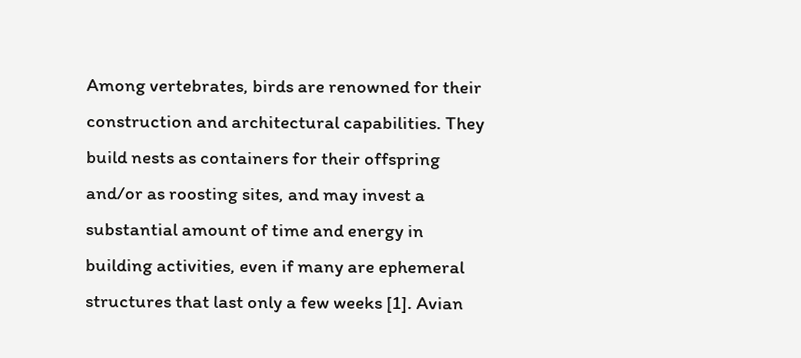Among vertebrates, birds are renowned for their construction and architectural capabilities. They build nests as containers for their offspring and/or as roosting sites, and may invest a substantial amount of time and energy in building activities, even if many are ephemeral structures that last only a few weeks [1]. Avian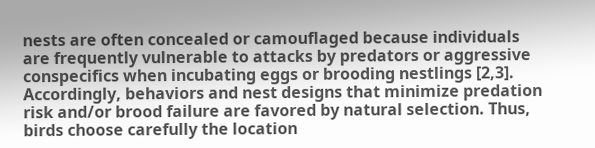nests are often concealed or camouflaged because individuals are frequently vulnerable to attacks by predators or aggressive conspecifics when incubating eggs or brooding nestlings [2,3]. Accordingly, behaviors and nest designs that minimize predation risk and/or brood failure are favored by natural selection. Thus, birds choose carefully the location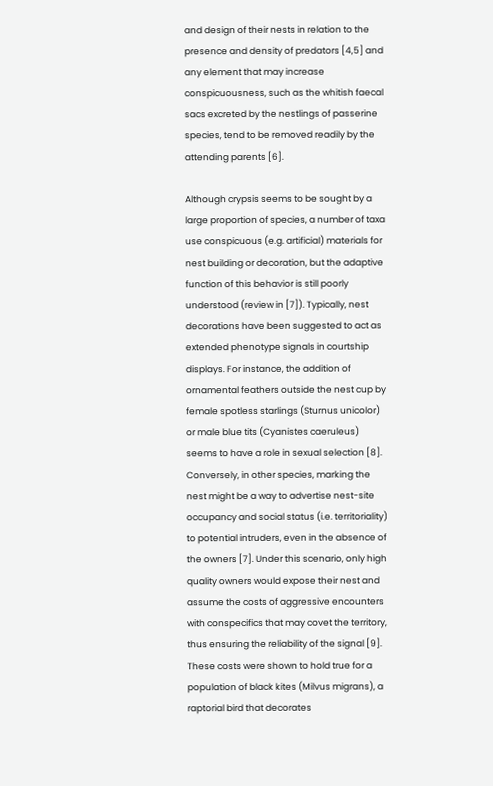and design of their nests in relation to the presence and density of predators [4,5] and any element that may increase conspicuousness, such as the whitish faecal sacs excreted by the nestlings of passerine species, tend to be removed readily by the attending parents [6].

Although crypsis seems to be sought by a large proportion of species, a number of taxa use conspicuous (e.g. artificial) materials for nest building or decoration, but the adaptive function of this behavior is still poorly understood (review in [7]). Typically, nest decorations have been suggested to act as extended phenotype signals in courtship displays. For instance, the addition of ornamental feathers outside the nest cup by female spotless starlings (Sturnus unicolor) or male blue tits (Cyanistes caeruleus) seems to have a role in sexual selection [8]. Conversely, in other species, marking the nest might be a way to advertise nest-site occupancy and social status (i.e. territoriality) to potential intruders, even in the absence of the owners [7]. Under this scenario, only high quality owners would expose their nest and assume the costs of aggressive encounters with conspecifics that may covet the territory, thus ensuring the reliability of the signal [9]. These costs were shown to hold true for a population of black kites (Milvus migrans), a raptorial bird that decorates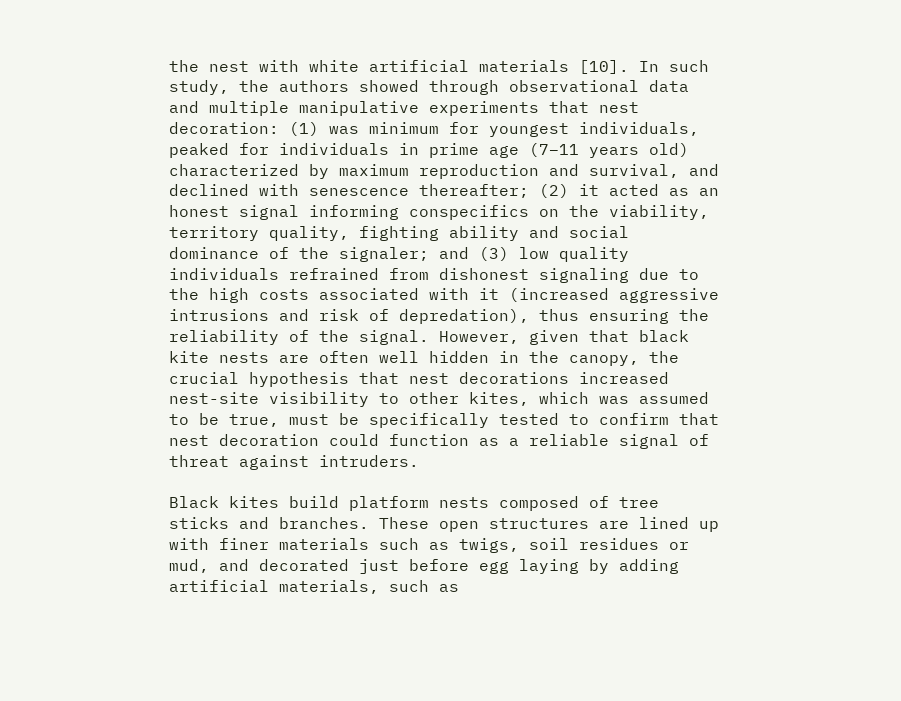the nest with white artificial materials [10]. In such study, the authors showed through observational data and multiple manipulative experiments that nest decoration: (1) was minimum for youngest individuals, peaked for individuals in prime age (7–11 years old) characterized by maximum reproduction and survival, and declined with senescence thereafter; (2) it acted as an honest signal informing conspecifics on the viability, territory quality, fighting ability and social dominance of the signaler; and (3) low quality individuals refrained from dishonest signaling due to the high costs associated with it (increased aggressive intrusions and risk of depredation), thus ensuring the reliability of the signal. However, given that black kite nests are often well hidden in the canopy, the crucial hypothesis that nest decorations increased nest-site visibility to other kites, which was assumed to be true, must be specifically tested to confirm that nest decoration could function as a reliable signal of threat against intruders.

Black kites build platform nests composed of tree sticks and branches. These open structures are lined up with finer materials such as twigs, soil residues or mud, and decorated just before egg laying by adding artificial materials, such as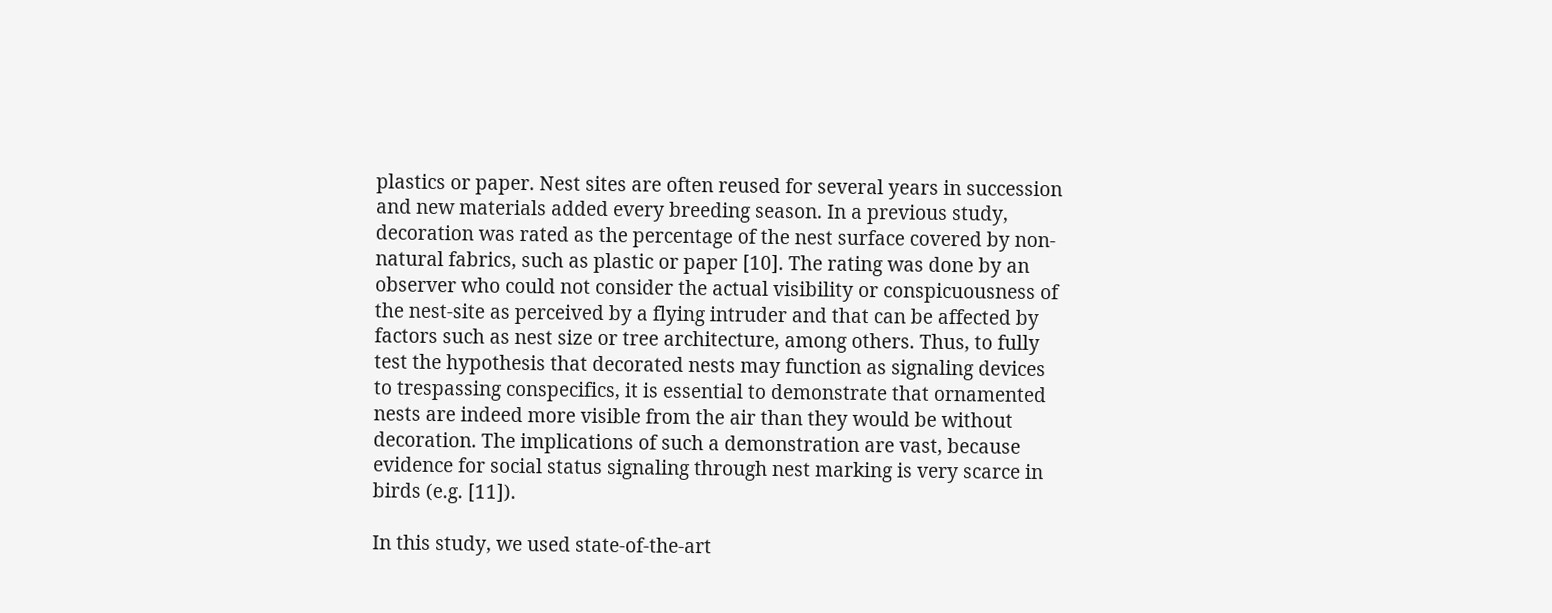plastics or paper. Nest sites are often reused for several years in succession and new materials added every breeding season. In a previous study, decoration was rated as the percentage of the nest surface covered by non-natural fabrics, such as plastic or paper [10]. The rating was done by an observer who could not consider the actual visibility or conspicuousness of the nest-site as perceived by a flying intruder and that can be affected by factors such as nest size or tree architecture, among others. Thus, to fully test the hypothesis that decorated nests may function as signaling devices to trespassing conspecifics, it is essential to demonstrate that ornamented nests are indeed more visible from the air than they would be without decoration. The implications of such a demonstration are vast, because evidence for social status signaling through nest marking is very scarce in birds (e.g. [11]).

In this study, we used state-of-the-art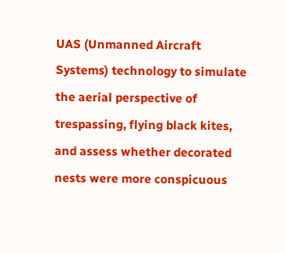UAS (Unmanned Aircraft Systems) technology to simulate the aerial perspective of trespassing, flying black kites, and assess whether decorated nests were more conspicuous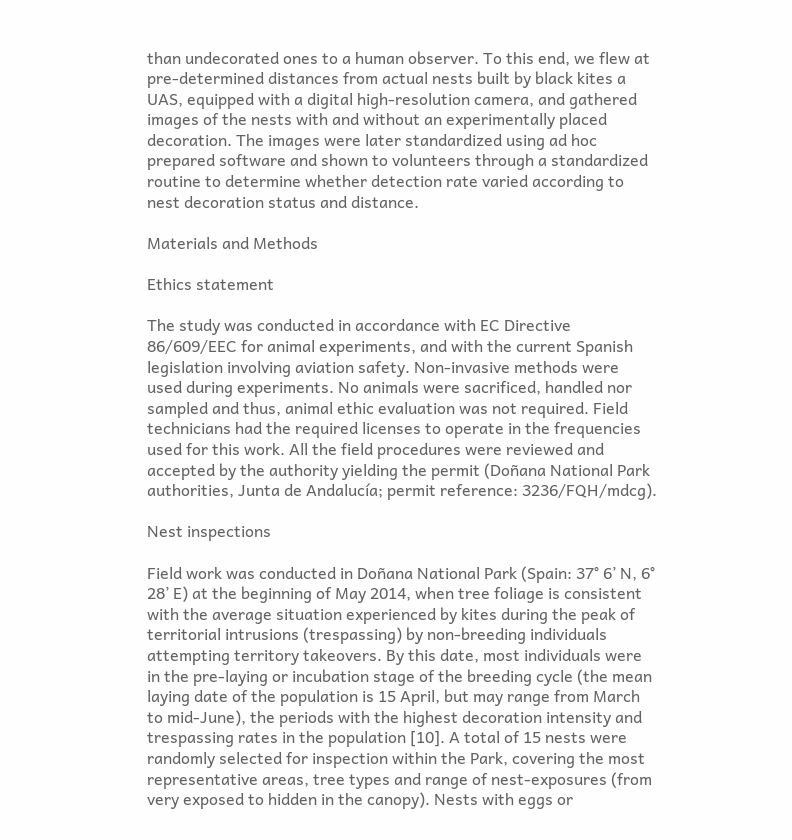than undecorated ones to a human observer. To this end, we flew at pre-determined distances from actual nests built by black kites a UAS, equipped with a digital high-resolution camera, and gathered images of the nests with and without an experimentally placed decoration. The images were later standardized using ad hoc prepared software and shown to volunteers through a standardized routine to determine whether detection rate varied according to nest decoration status and distance.

Materials and Methods

Ethics statement

The study was conducted in accordance with EC Directive 86/609/EEC for animal experiments, and with the current Spanish legislation involving aviation safety. Non-invasive methods were used during experiments. No animals were sacrificed, handled nor sampled and thus, animal ethic evaluation was not required. Field technicians had the required licenses to operate in the frequencies used for this work. All the field procedures were reviewed and accepted by the authority yielding the permit (Doñana National Park authorities, Junta de Andalucía; permit reference: 3236/FQH/mdcg).

Nest inspections

Field work was conducted in Doñana National Park (Spain: 37° 6’ N, 6° 28’ E) at the beginning of May 2014, when tree foliage is consistent with the average situation experienced by kites during the peak of territorial intrusions (trespassing) by non-breeding individuals attempting territory takeovers. By this date, most individuals were in the pre-laying or incubation stage of the breeding cycle (the mean laying date of the population is 15 April, but may range from March to mid-June), the periods with the highest decoration intensity and trespassing rates in the population [10]. A total of 15 nests were randomly selected for inspection within the Park, covering the most representative areas, tree types and range of nest-exposures (from very exposed to hidden in the canopy). Nests with eggs or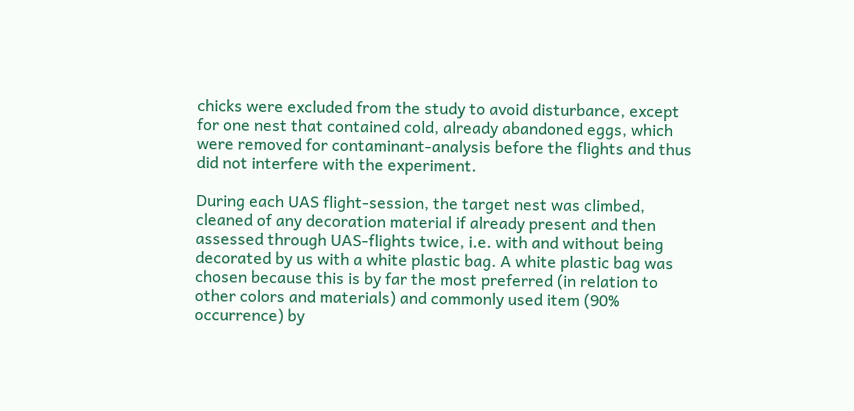chicks were excluded from the study to avoid disturbance, except for one nest that contained cold, already abandoned eggs, which were removed for contaminant-analysis before the flights and thus did not interfere with the experiment.

During each UAS flight-session, the target nest was climbed, cleaned of any decoration material if already present and then assessed through UAS-flights twice, i.e. with and without being decorated by us with a white plastic bag. A white plastic bag was chosen because this is by far the most preferred (in relation to other colors and materials) and commonly used item (90% occurrence) by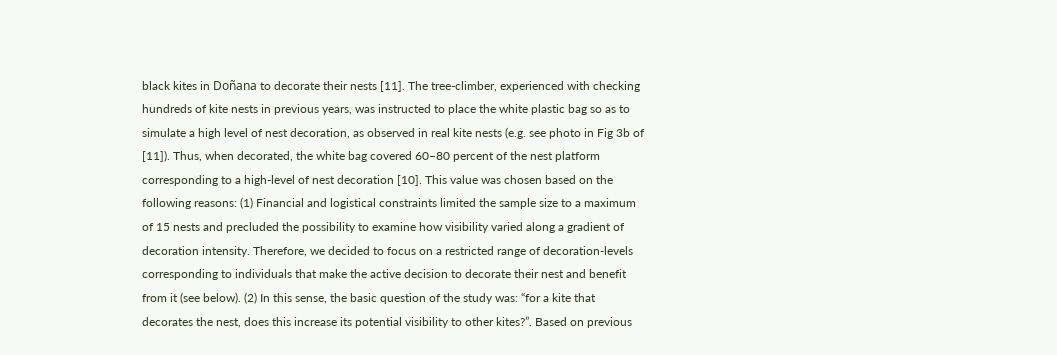black kites in Doñana to decorate their nests [11]. The tree-climber, experienced with checking hundreds of kite nests in previous years, was instructed to place the white plastic bag so as to simulate a high level of nest decoration, as observed in real kite nests (e.g. see photo in Fig 3b of [11]). Thus, when decorated, the white bag covered 60–80 percent of the nest platform corresponding to a high-level of nest decoration [10]. This value was chosen based on the following reasons: (1) Financial and logistical constraints limited the sample size to a maximum of 15 nests and precluded the possibility to examine how visibility varied along a gradient of decoration intensity. Therefore, we decided to focus on a restricted range of decoration-levels corresponding to individuals that make the active decision to decorate their nest and benefit from it (see below). (2) In this sense, the basic question of the study was: “for a kite that decorates the nest, does this increase its potential visibility to other kites?”. Based on previous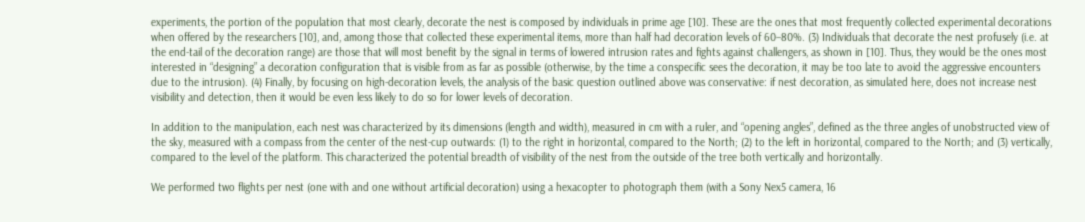experiments, the portion of the population that most clearly, decorate the nest is composed by individuals in prime age [10]. These are the ones that most frequently collected experimental decorations when offered by the researchers [10], and, among those that collected these experimental items, more than half had decoration levels of 60–80%. (3) Individuals that decorate the nest profusely (i.e. at the end-tail of the decoration range) are those that will most benefit by the signal in terms of lowered intrusion rates and fights against challengers, as shown in [10]. Thus, they would be the ones most interested in “designing” a decoration configuration that is visible from as far as possible (otherwise, by the time a conspecific sees the decoration, it may be too late to avoid the aggressive encounters due to the intrusion). (4) Finally, by focusing on high-decoration levels, the analysis of the basic question outlined above was conservative: if nest decoration, as simulated here, does not increase nest visibility and detection, then it would be even less likely to do so for lower levels of decoration.

In addition to the manipulation, each nest was characterized by its dimensions (length and width), measured in cm with a ruler, and “opening angles”, defined as the three angles of unobstructed view of the sky, measured with a compass from the center of the nest-cup outwards: (1) to the right in horizontal, compared to the North; (2) to the left in horizontal, compared to the North; and (3) vertically, compared to the level of the platform. This characterized the potential breadth of visibility of the nest from the outside of the tree both vertically and horizontally.

We performed two flights per nest (one with and one without artificial decoration) using a hexacopter to photograph them (with a Sony Nex5 camera, 16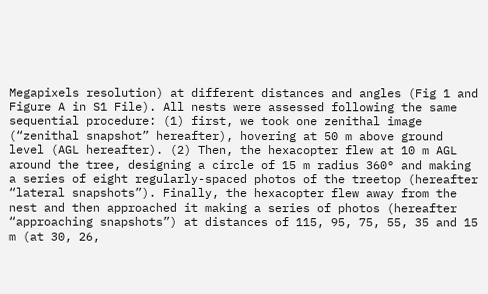Megapixels resolution) at different distances and angles (Fig 1 and Figure A in S1 File). All nests were assessed following the same sequential procedure: (1) first, we took one zenithal image (“zenithal snapshot” hereafter), hovering at 50 m above ground level (AGL hereafter). (2) Then, the hexacopter flew at 10 m AGL around the tree, designing a circle of 15 m radius 360° and making a series of eight regularly-spaced photos of the treetop (hereafter “lateral snapshots”). Finally, the hexacopter flew away from the nest and then approached it making a series of photos (hereafter “approaching snapshots”) at distances of 115, 95, 75, 55, 35 and 15 m (at 30, 26,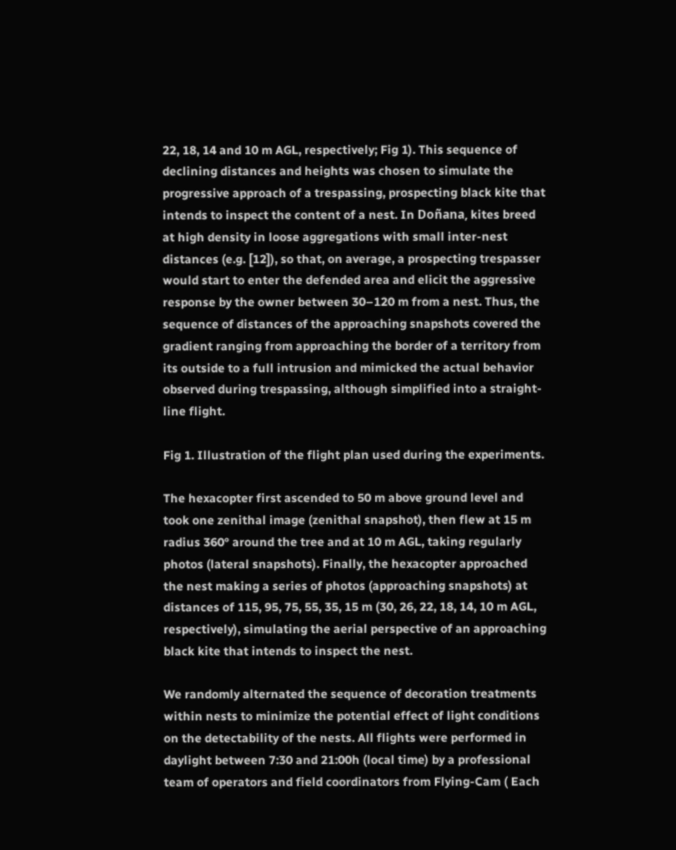22, 18, 14 and 10 m AGL, respectively; Fig 1). This sequence of declining distances and heights was chosen to simulate the progressive approach of a trespassing, prospecting black kite that intends to inspect the content of a nest. In Doñana, kites breed at high density in loose aggregations with small inter-nest distances (e.g. [12]), so that, on average, a prospecting trespasser would start to enter the defended area and elicit the aggressive response by the owner between 30–120 m from a nest. Thus, the sequence of distances of the approaching snapshots covered the gradient ranging from approaching the border of a territory from its outside to a full intrusion and mimicked the actual behavior observed during trespassing, although simplified into a straight-line flight.

Fig 1. Illustration of the flight plan used during the experiments.

The hexacopter first ascended to 50 m above ground level and took one zenithal image (zenithal snapshot), then flew at 15 m radius 360° around the tree and at 10 m AGL, taking regularly photos (lateral snapshots). Finally, the hexacopter approached the nest making a series of photos (approaching snapshots) at distances of 115, 95, 75, 55, 35, 15 m (30, 26, 22, 18, 14, 10 m AGL, respectively), simulating the aerial perspective of an approaching black kite that intends to inspect the nest.

We randomly alternated the sequence of decoration treatments within nests to minimize the potential effect of light conditions on the detectability of the nests. All flights were performed in daylight between 7:30 and 21:00h (local time) by a professional team of operators and field coordinators from Flying-Cam ( Each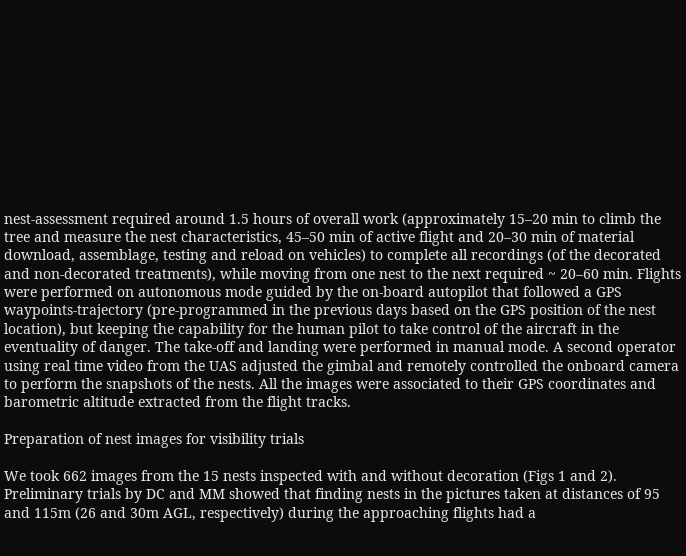nest-assessment required around 1.5 hours of overall work (approximately 15–20 min to climb the tree and measure the nest characteristics, 45–50 min of active flight and 20–30 min of material download, assemblage, testing and reload on vehicles) to complete all recordings (of the decorated and non-decorated treatments), while moving from one nest to the next required ~ 20–60 min. Flights were performed on autonomous mode guided by the on-board autopilot that followed a GPS waypoints-trajectory (pre-programmed in the previous days based on the GPS position of the nest location), but keeping the capability for the human pilot to take control of the aircraft in the eventuality of danger. The take-off and landing were performed in manual mode. A second operator using real time video from the UAS adjusted the gimbal and remotely controlled the onboard camera to perform the snapshots of the nests. All the images were associated to their GPS coordinates and barometric altitude extracted from the flight tracks.

Preparation of nest images for visibility trials

We took 662 images from the 15 nests inspected with and without decoration (Figs 1 and 2). Preliminary trials by DC and MM showed that finding nests in the pictures taken at distances of 95 and 115m (26 and 30m AGL, respectively) during the approaching flights had a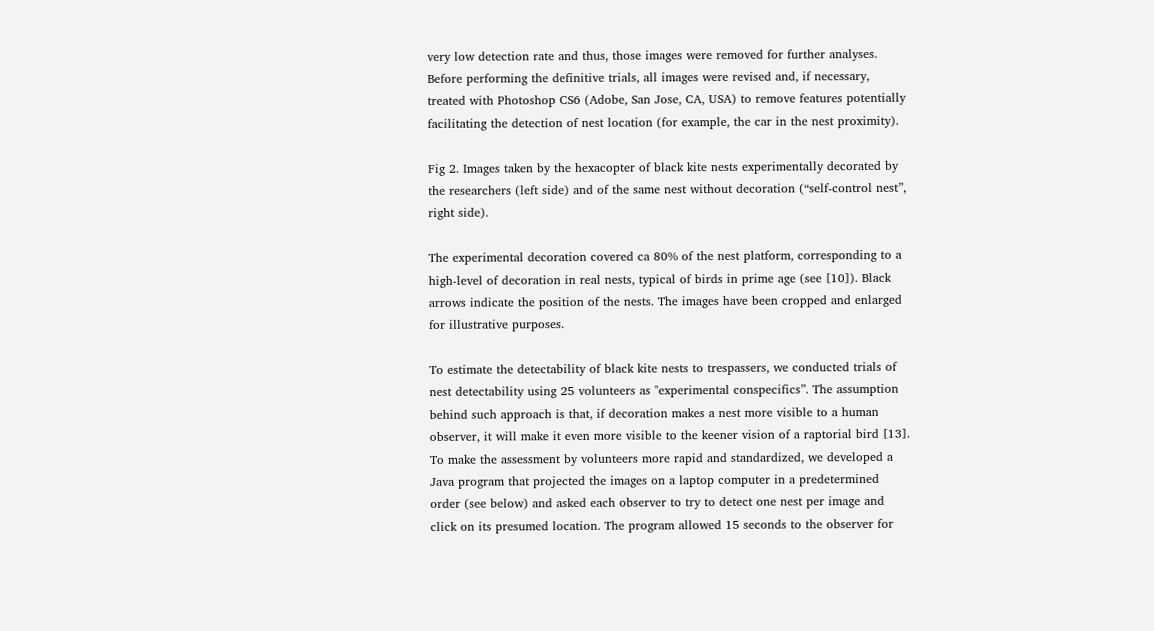very low detection rate and thus, those images were removed for further analyses. Before performing the definitive trials, all images were revised and, if necessary, treated with Photoshop CS6 (Adobe, San Jose, CA, USA) to remove features potentially facilitating the detection of nest location (for example, the car in the nest proximity).

Fig 2. Images taken by the hexacopter of black kite nests experimentally decorated by the researchers (left side) and of the same nest without decoration (“self-control nest”, right side).

The experimental decoration covered ca 80% of the nest platform, corresponding to a high-level of decoration in real nests, typical of birds in prime age (see [10]). Black arrows indicate the position of the nests. The images have been cropped and enlarged for illustrative purposes.

To estimate the detectability of black kite nests to trespassers, we conducted trials of nest detectability using 25 volunteers as "experimental conspecifics”. The assumption behind such approach is that, if decoration makes a nest more visible to a human observer, it will make it even more visible to the keener vision of a raptorial bird [13]. To make the assessment by volunteers more rapid and standardized, we developed a Java program that projected the images on a laptop computer in a predetermined order (see below) and asked each observer to try to detect one nest per image and click on its presumed location. The program allowed 15 seconds to the observer for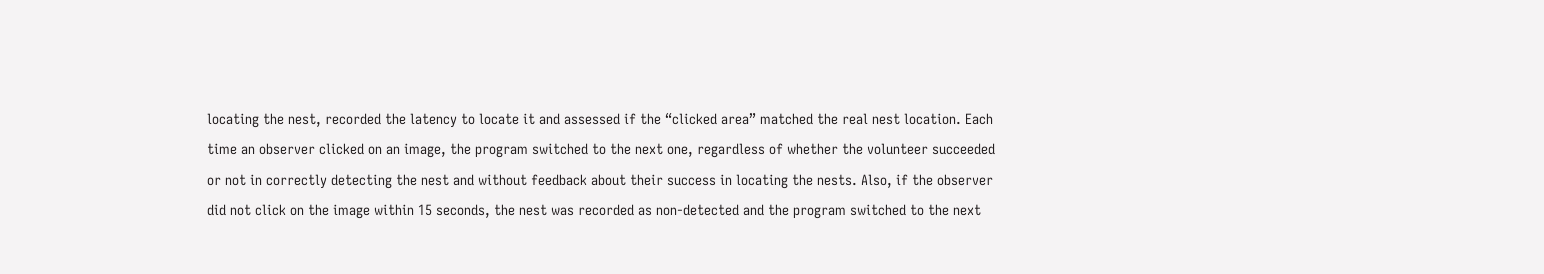locating the nest, recorded the latency to locate it and assessed if the “clicked area” matched the real nest location. Each time an observer clicked on an image, the program switched to the next one, regardless of whether the volunteer succeeded or not in correctly detecting the nest and without feedback about their success in locating the nests. Also, if the observer did not click on the image within 15 seconds, the nest was recorded as non-detected and the program switched to the next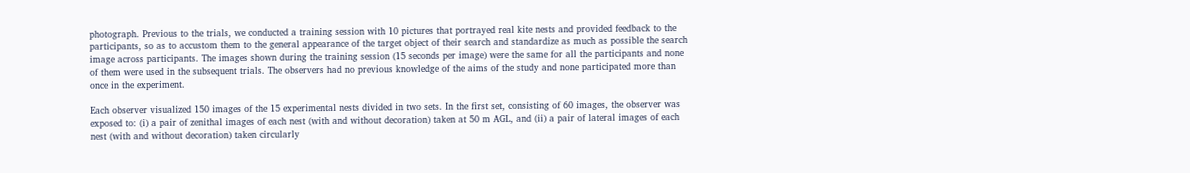photograph. Previous to the trials, we conducted a training session with 10 pictures that portrayed real kite nests and provided feedback to the participants, so as to accustom them to the general appearance of the target object of their search and standardize as much as possible the search image across participants. The images shown during the training session (15 seconds per image) were the same for all the participants and none of them were used in the subsequent trials. The observers had no previous knowledge of the aims of the study and none participated more than once in the experiment.

Each observer visualized 150 images of the 15 experimental nests divided in two sets. In the first set, consisting of 60 images, the observer was exposed to: (i) a pair of zenithal images of each nest (with and without decoration) taken at 50 m AGL, and (ii) a pair of lateral images of each nest (with and without decoration) taken circularly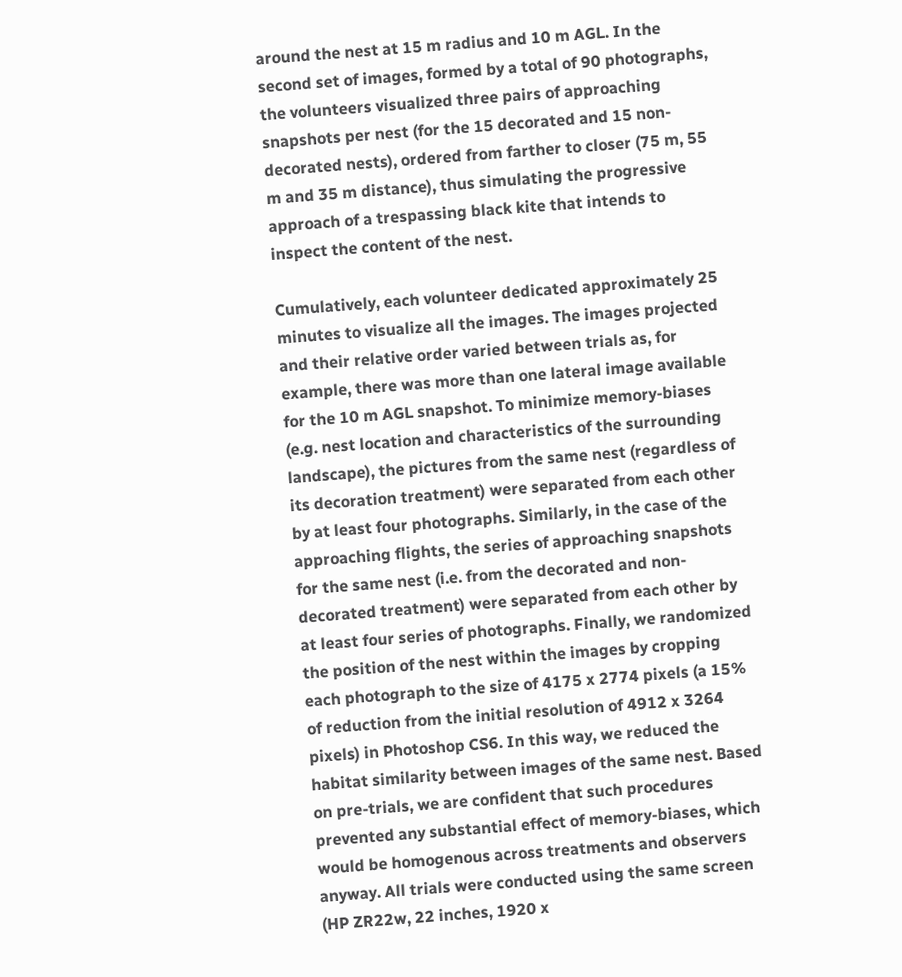around the nest at 15 m radius and 10 m AGL. In the second set of images, formed by a total of 90 photographs, the volunteers visualized three pairs of approaching snapshots per nest (for the 15 decorated and 15 non-decorated nests), ordered from farther to closer (75 m, 55 m and 35 m distance), thus simulating the progressive approach of a trespassing black kite that intends to inspect the content of the nest.

Cumulatively, each volunteer dedicated approximately 25 minutes to visualize all the images. The images projected and their relative order varied between trials as, for example, there was more than one lateral image available for the 10 m AGL snapshot. To minimize memory-biases (e.g. nest location and characteristics of the surrounding landscape), the pictures from the same nest (regardless of its decoration treatment) were separated from each other by at least four photographs. Similarly, in the case of the approaching flights, the series of approaching snapshots for the same nest (i.e. from the decorated and non-decorated treatment) were separated from each other by at least four series of photographs. Finally, we randomized the position of the nest within the images by cropping each photograph to the size of 4175 x 2774 pixels (a 15% of reduction from the initial resolution of 4912 x 3264 pixels) in Photoshop CS6. In this way, we reduced the habitat similarity between images of the same nest. Based on pre-trials, we are confident that such procedures prevented any substantial effect of memory-biases, which would be homogenous across treatments and observers anyway. All trials were conducted using the same screen (HP ZR22w, 22 inches, 1920 x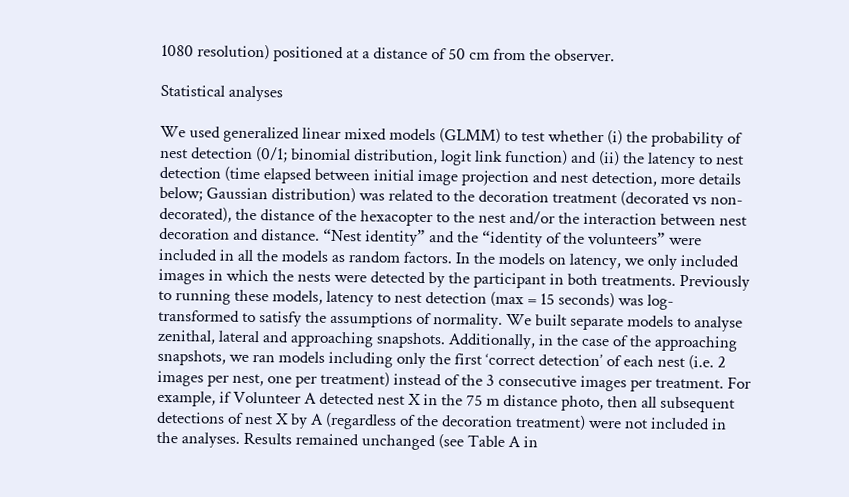1080 resolution) positioned at a distance of 50 cm from the observer.

Statistical analyses

We used generalized linear mixed models (GLMM) to test whether (i) the probability of nest detection (0/1; binomial distribution, logit link function) and (ii) the latency to nest detection (time elapsed between initial image projection and nest detection, more details below; Gaussian distribution) was related to the decoration treatment (decorated vs non-decorated), the distance of the hexacopter to the nest and/or the interaction between nest decoration and distance. “Nest identity” and the “identity of the volunteers” were included in all the models as random factors. In the models on latency, we only included images in which the nests were detected by the participant in both treatments. Previously to running these models, latency to nest detection (max = 15 seconds) was log-transformed to satisfy the assumptions of normality. We built separate models to analyse zenithal, lateral and approaching snapshots. Additionally, in the case of the approaching snapshots, we ran models including only the first ‘correct detection’ of each nest (i.e. 2 images per nest, one per treatment) instead of the 3 consecutive images per treatment. For example, if Volunteer A detected nest X in the 75 m distance photo, then all subsequent detections of nest X by A (regardless of the decoration treatment) were not included in the analyses. Results remained unchanged (see Table A in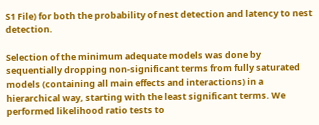S1 File) for both the probability of nest detection and latency to nest detection.

Selection of the minimum adequate models was done by sequentially dropping non-significant terms from fully saturated models (containing all main effects and interactions) in a hierarchical way, starting with the least significant terms. We performed likelihood ratio tests to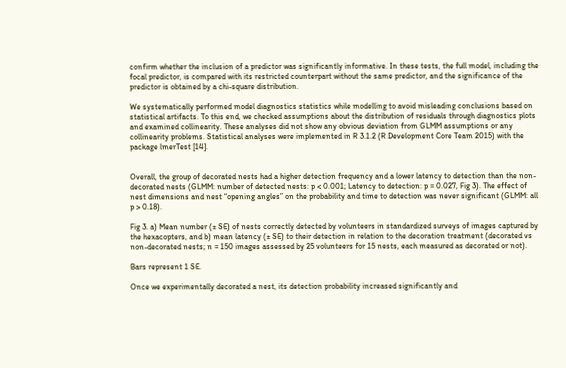confirm whether the inclusion of a predictor was significantly informative. In these tests, the full model, including the focal predictor, is compared with its restricted counterpart without the same predictor, and the significance of the predictor is obtained by a chi-square distribution.

We systematically performed model diagnostics statistics while modelling to avoid misleading conclusions based on statistical artifacts. To this end, we checked assumptions about the distribution of residuals through diagnostics plots and examined collinearity. These analyses did not show any obvious deviation from GLMM assumptions or any collinearity problems. Statistical analyses were implemented in R 3.1.2 (R Development Core Team 2015) with the package lmerTest [14].


Overall, the group of decorated nests had a higher detection frequency and a lower latency to detection than the non-decorated nests (GLMM: number of detected nests: p < 0.001; Latency to detection: p = 0.027, Fig 3). The effect of nest dimensions and nest “opening angles” on the probability and time to detection was never significant (GLMM: all p > 0.18).

Fig 3. a) Mean number (± SE) of nests correctly detected by volunteers in standardized surveys of images captured by the hexacopters, and b) mean latency (± SE) to their detection in relation to the decoration treatment (decorated vs non-decorated nests; n = 150 images assessed by 25 volunteers for 15 nests, each measured as decorated or not).

Bars represent 1 SE.

Once we experimentally decorated a nest, its detection probability increased significantly and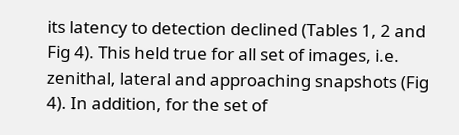its latency to detection declined (Tables 1, 2 and Fig 4). This held true for all set of images, i.e. zenithal, lateral and approaching snapshots (Fig 4). In addition, for the set of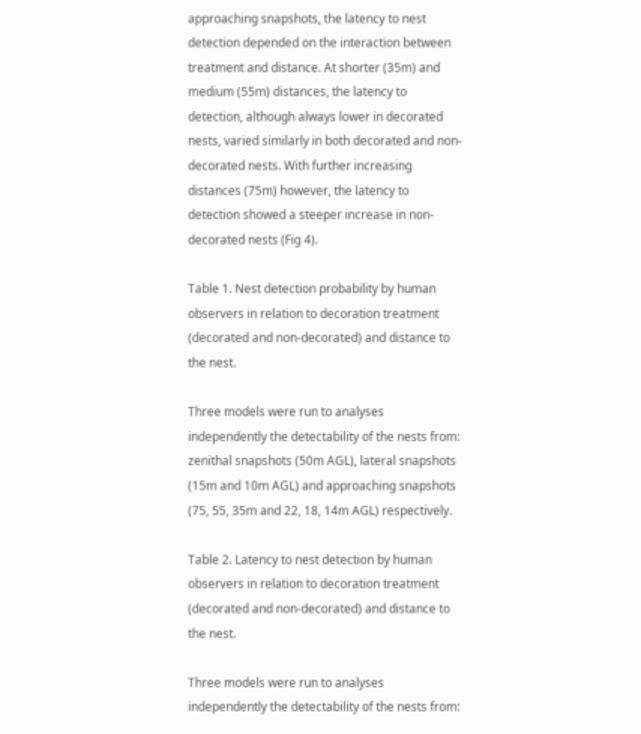approaching snapshots, the latency to nest detection depended on the interaction between treatment and distance. At shorter (35m) and medium (55m) distances, the latency to detection, although always lower in decorated nests, varied similarly in both decorated and non-decorated nests. With further increasing distances (75m) however, the latency to detection showed a steeper increase in non-decorated nests (Fig 4).

Table 1. Nest detection probability by human observers in relation to decoration treatment (decorated and non-decorated) and distance to the nest.

Three models were run to analyses independently the detectability of the nests from: zenithal snapshots (50m AGL), lateral snapshots (15m and 10m AGL) and approaching snapshots (75, 55, 35m and 22, 18, 14m AGL) respectively.

Table 2. Latency to nest detection by human observers in relation to decoration treatment (decorated and non-decorated) and distance to the nest.

Three models were run to analyses independently the detectability of the nests from: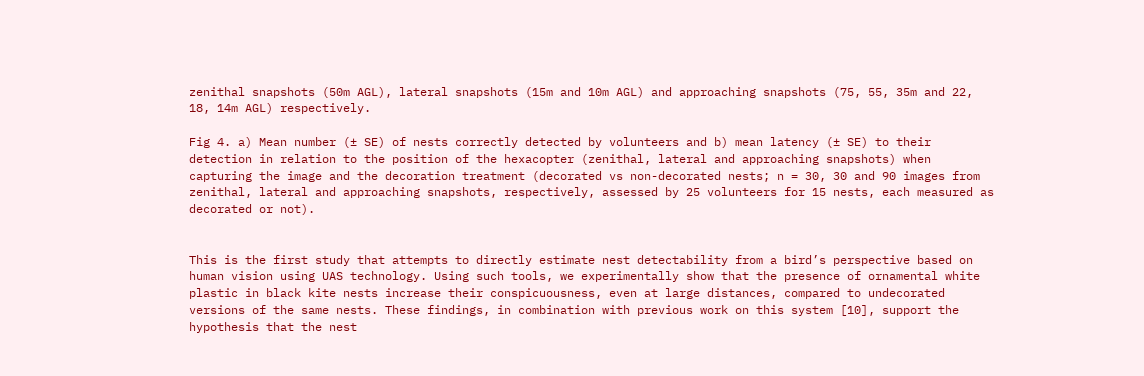zenithal snapshots (50m AGL), lateral snapshots (15m and 10m AGL) and approaching snapshots (75, 55, 35m and 22, 18, 14m AGL) respectively.

Fig 4. a) Mean number (± SE) of nests correctly detected by volunteers and b) mean latency (± SE) to their detection in relation to the position of the hexacopter (zenithal, lateral and approaching snapshots) when capturing the image and the decoration treatment (decorated vs non-decorated nests; n = 30, 30 and 90 images from zenithal, lateral and approaching snapshots, respectively, assessed by 25 volunteers for 15 nests, each measured as decorated or not).


This is the first study that attempts to directly estimate nest detectability from a bird’s perspective based on human vision using UAS technology. Using such tools, we experimentally show that the presence of ornamental white plastic in black kite nests increase their conspicuousness, even at large distances, compared to undecorated versions of the same nests. These findings, in combination with previous work on this system [10], support the hypothesis that the nest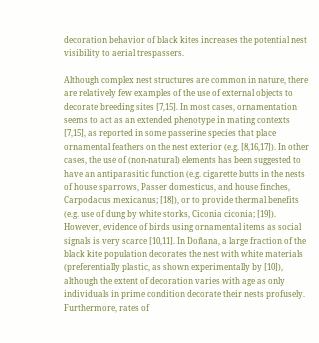decoration behavior of black kites increases the potential nest visibility to aerial trespassers.

Although complex nest structures are common in nature, there are relatively few examples of the use of external objects to decorate breeding sites [7,15]. In most cases, ornamentation seems to act as an extended phenotype in mating contexts [7,15], as reported in some passerine species that place ornamental feathers on the nest exterior (e.g. [8,16,17]). In other cases, the use of (non-natural) elements has been suggested to have an antiparasitic function (e.g. cigarette butts in the nests of house sparrows, Passer domesticus, and house finches, Carpodacus mexicanus; [18]), or to provide thermal benefits (e.g. use of dung by white storks, Ciconia ciconia; [19]). However, evidence of birds using ornamental items as social signals is very scarce [10,11]. In Doñana, a large fraction of the black kite population decorates the nest with white materials (preferentially plastic, as shown experimentally by [10]), although the extent of decoration varies with age as only individuals in prime condition decorate their nests profusely. Furthermore, rates of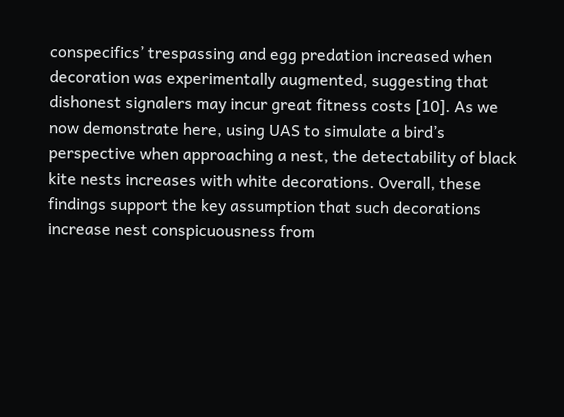conspecifics’ trespassing and egg predation increased when decoration was experimentally augmented, suggesting that dishonest signalers may incur great fitness costs [10]. As we now demonstrate here, using UAS to simulate a bird’s perspective when approaching a nest, the detectability of black kite nests increases with white decorations. Overall, these findings support the key assumption that such decorations increase nest conspicuousness from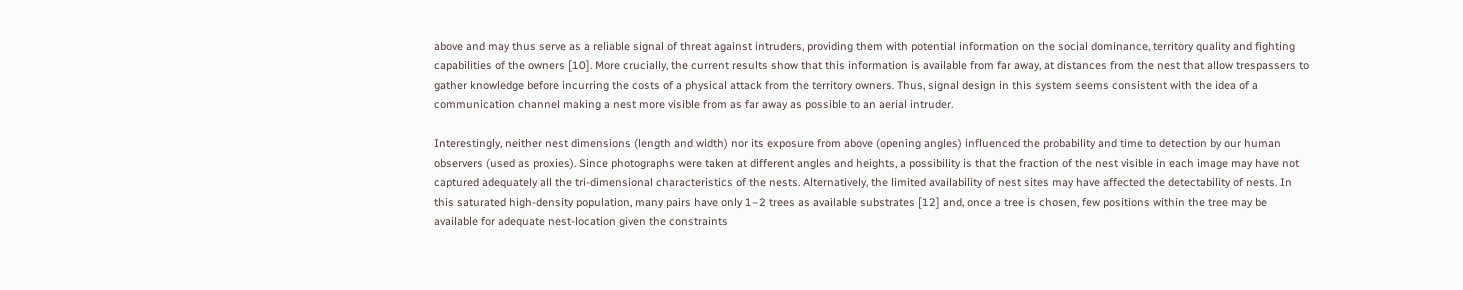above and may thus serve as a reliable signal of threat against intruders, providing them with potential information on the social dominance, territory quality and fighting capabilities of the owners [10]. More crucially, the current results show that this information is available from far away, at distances from the nest that allow trespassers to gather knowledge before incurring the costs of a physical attack from the territory owners. Thus, signal design in this system seems consistent with the idea of a communication channel making a nest more visible from as far away as possible to an aerial intruder.

Interestingly, neither nest dimensions (length and width) nor its exposure from above (opening angles) influenced the probability and time to detection by our human observers (used as proxies). Since photographs were taken at different angles and heights, a possibility is that the fraction of the nest visible in each image may have not captured adequately all the tri-dimensional characteristics of the nests. Alternatively, the limited availability of nest sites may have affected the detectability of nests. In this saturated high-density population, many pairs have only 1–2 trees as available substrates [12] and, once a tree is chosen, few positions within the tree may be available for adequate nest-location given the constraints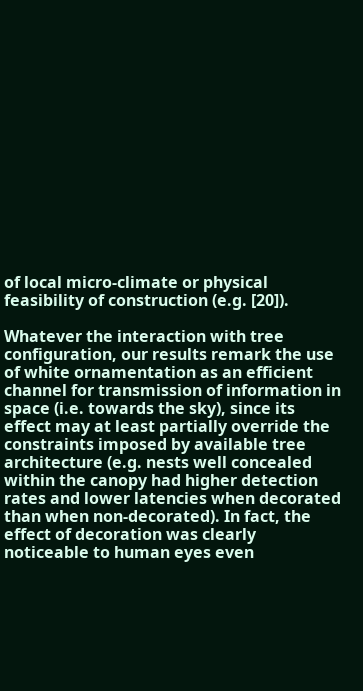of local micro-climate or physical feasibility of construction (e.g. [20]).

Whatever the interaction with tree configuration, our results remark the use of white ornamentation as an efficient channel for transmission of information in space (i.e. towards the sky), since its effect may at least partially override the constraints imposed by available tree architecture (e.g. nests well concealed within the canopy had higher detection rates and lower latencies when decorated than when non-decorated). In fact, the effect of decoration was clearly noticeable to human eyes even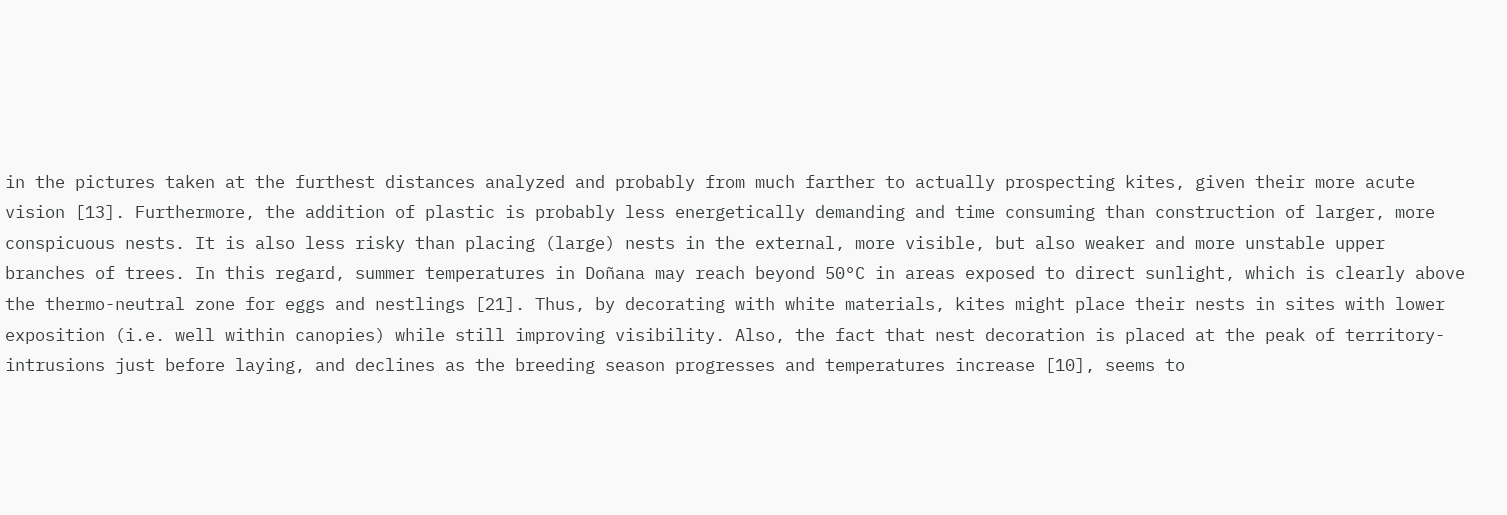in the pictures taken at the furthest distances analyzed and probably from much farther to actually prospecting kites, given their more acute vision [13]. Furthermore, the addition of plastic is probably less energetically demanding and time consuming than construction of larger, more conspicuous nests. It is also less risky than placing (large) nests in the external, more visible, but also weaker and more unstable upper branches of trees. In this regard, summer temperatures in Doñana may reach beyond 50°C in areas exposed to direct sunlight, which is clearly above the thermo-neutral zone for eggs and nestlings [21]. Thus, by decorating with white materials, kites might place their nests in sites with lower exposition (i.e. well within canopies) while still improving visibility. Also, the fact that nest decoration is placed at the peak of territory-intrusions just before laying, and declines as the breeding season progresses and temperatures increase [10], seems to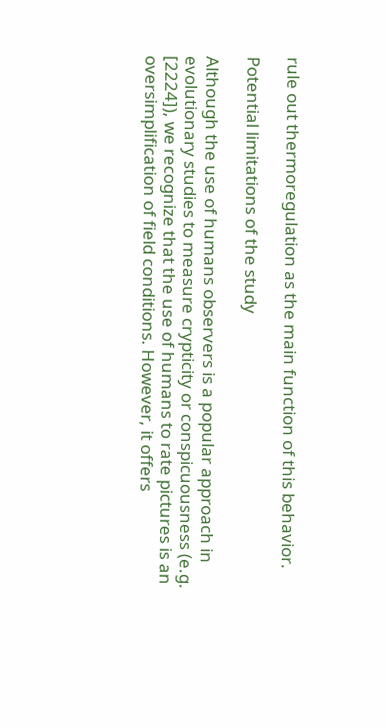rule out thermoregulation as the main function of this behavior.

Potential limitations of the study

Although the use of humans observers is a popular approach in evolutionary studies to measure crypticity or conspicuousness (e.g. [2224]), we recognize that the use of humans to rate pictures is an oversimplification of field conditions. However, it offers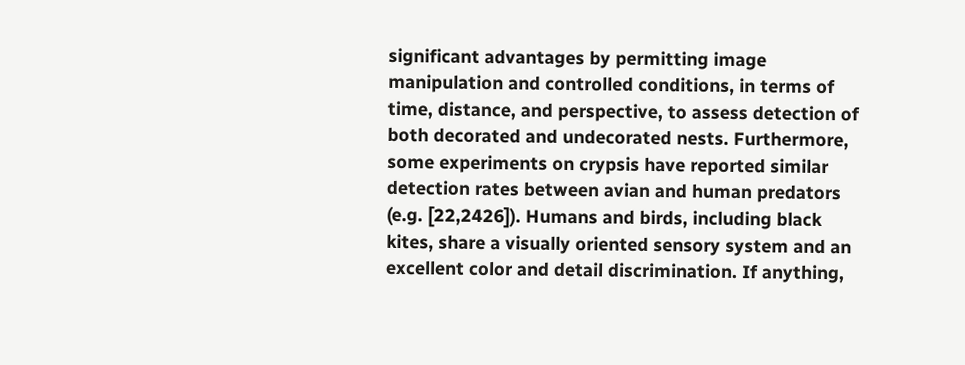significant advantages by permitting image manipulation and controlled conditions, in terms of time, distance, and perspective, to assess detection of both decorated and undecorated nests. Furthermore, some experiments on crypsis have reported similar detection rates between avian and human predators (e.g. [22,2426]). Humans and birds, including black kites, share a visually oriented sensory system and an excellent color and detail discrimination. If anything,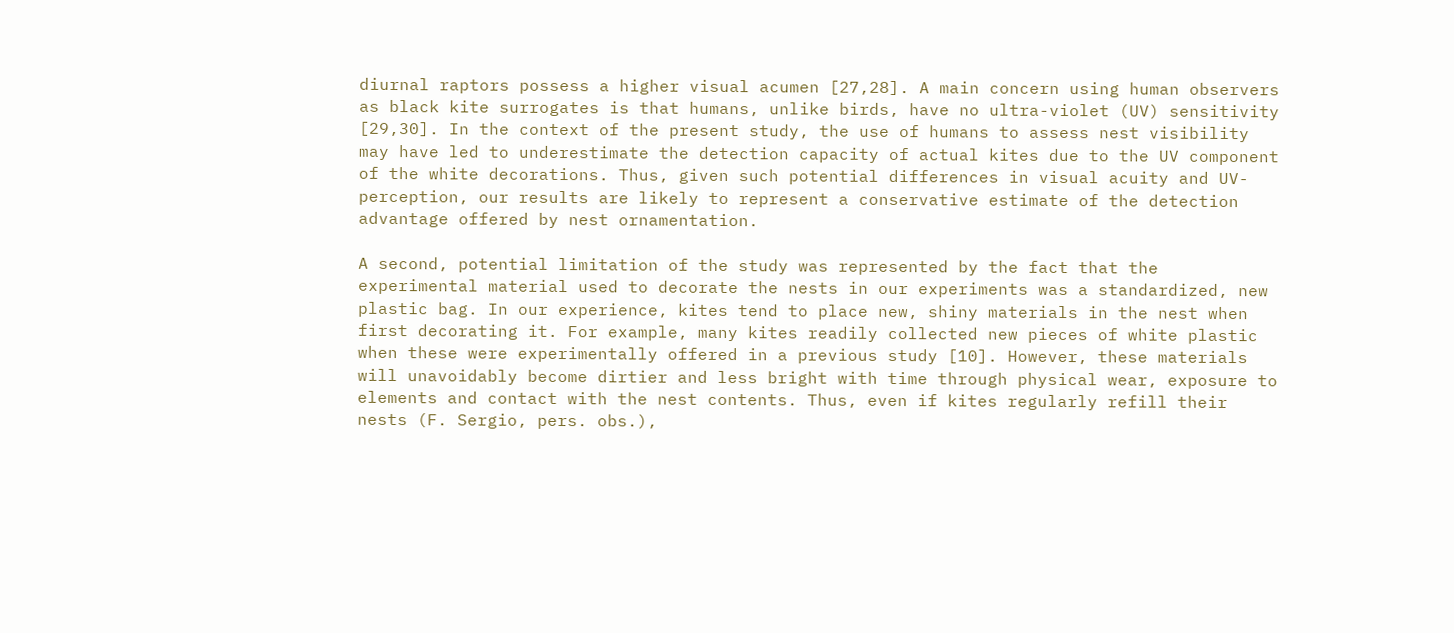diurnal raptors possess a higher visual acumen [27,28]. A main concern using human observers as black kite surrogates is that humans, unlike birds, have no ultra-violet (UV) sensitivity [29,30]. In the context of the present study, the use of humans to assess nest visibility may have led to underestimate the detection capacity of actual kites due to the UV component of the white decorations. Thus, given such potential differences in visual acuity and UV-perception, our results are likely to represent a conservative estimate of the detection advantage offered by nest ornamentation.

A second, potential limitation of the study was represented by the fact that the experimental material used to decorate the nests in our experiments was a standardized, new plastic bag. In our experience, kites tend to place new, shiny materials in the nest when first decorating it. For example, many kites readily collected new pieces of white plastic when these were experimentally offered in a previous study [10]. However, these materials will unavoidably become dirtier and less bright with time through physical wear, exposure to elements and contact with the nest contents. Thus, even if kites regularly refill their nests (F. Sergio, pers. obs.),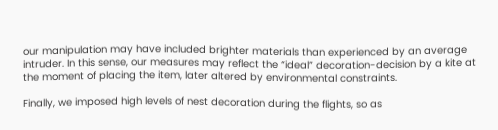our manipulation may have included brighter materials than experienced by an average intruder. In this sense, our measures may reflect the “ideal” decoration-decision by a kite at the moment of placing the item, later altered by environmental constraints.

Finally, we imposed high levels of nest decoration during the flights, so as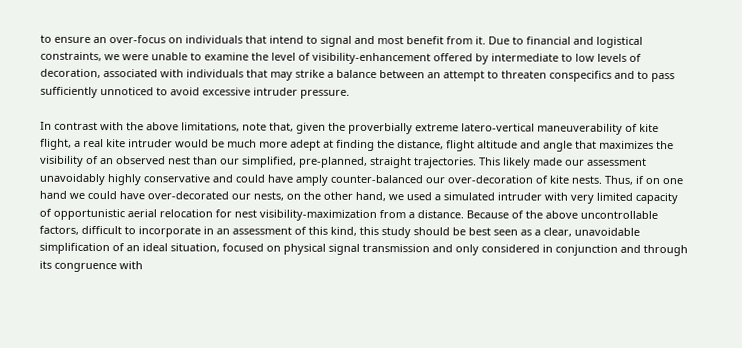to ensure an over-focus on individuals that intend to signal and most benefit from it. Due to financial and logistical constraints, we were unable to examine the level of visibility-enhancement offered by intermediate to low levels of decoration, associated with individuals that may strike a balance between an attempt to threaten conspecifics and to pass sufficiently unnoticed to avoid excessive intruder pressure.

In contrast with the above limitations, note that, given the proverbially extreme latero-vertical maneuverability of kite flight, a real kite intruder would be much more adept at finding the distance, flight altitude and angle that maximizes the visibility of an observed nest than our simplified, pre-planned, straight trajectories. This likely made our assessment unavoidably highly conservative and could have amply counter-balanced our over-decoration of kite nests. Thus, if on one hand we could have over-decorated our nests, on the other hand, we used a simulated intruder with very limited capacity of opportunistic aerial relocation for nest visibility-maximization from a distance. Because of the above uncontrollable factors, difficult to incorporate in an assessment of this kind, this study should be best seen as a clear, unavoidable simplification of an ideal situation, focused on physical signal transmission and only considered in conjunction and through its congruence with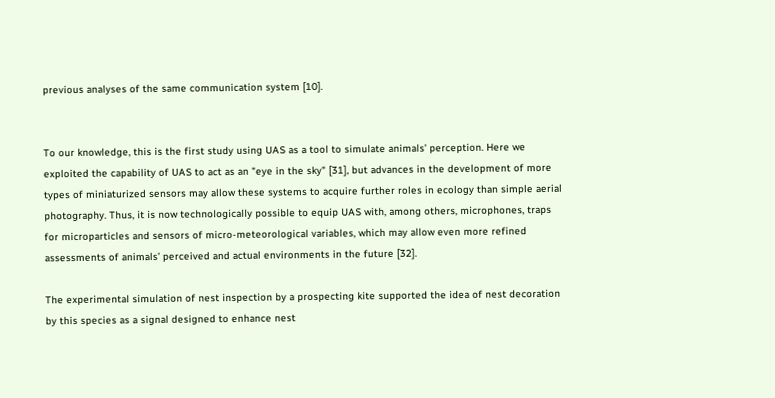previous analyses of the same communication system [10].


To our knowledge, this is the first study using UAS as a tool to simulate animals’ perception. Here we exploited the capability of UAS to act as an "eye in the sky" [31], but advances in the development of more types of miniaturized sensors may allow these systems to acquire further roles in ecology than simple aerial photography. Thus, it is now technologically possible to equip UAS with, among others, microphones, traps for microparticles and sensors of micro-meteorological variables, which may allow even more refined assessments of animals’ perceived and actual environments in the future [32].

The experimental simulation of nest inspection by a prospecting kite supported the idea of nest decoration by this species as a signal designed to enhance nest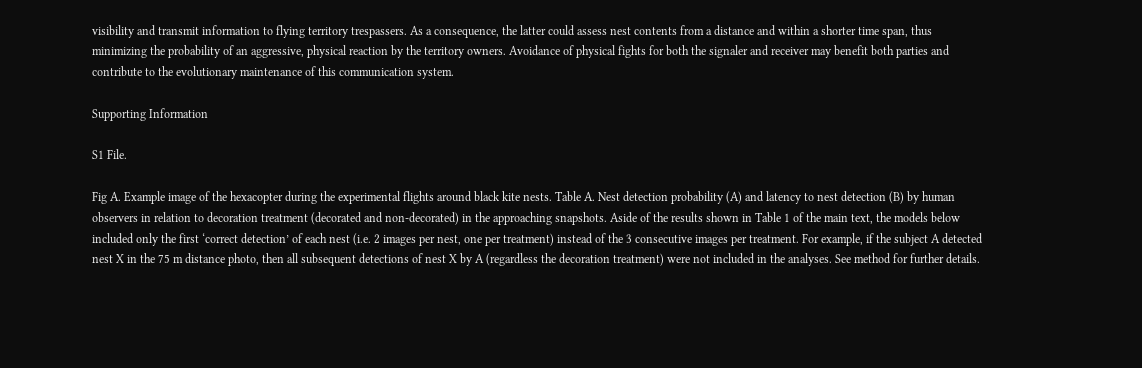visibility and transmit information to flying territory trespassers. As a consequence, the latter could assess nest contents from a distance and within a shorter time span, thus minimizing the probability of an aggressive, physical reaction by the territory owners. Avoidance of physical fights for both the signaler and receiver may benefit both parties and contribute to the evolutionary maintenance of this communication system.

Supporting Information

S1 File.

Fig A. Example image of the hexacopter during the experimental flights around black kite nests. Table A. Nest detection probability (A) and latency to nest detection (B) by human observers in relation to decoration treatment (decorated and non-decorated) in the approaching snapshots. Aside of the results shown in Table 1 of the main text, the models below included only the first ‘correct detection’ of each nest (i.e. 2 images per nest, one per treatment) instead of the 3 consecutive images per treatment. For example, if the subject A detected nest X in the 75 m distance photo, then all subsequent detections of nest X by A (regardless the decoration treatment) were not included in the analyses. See method for further details.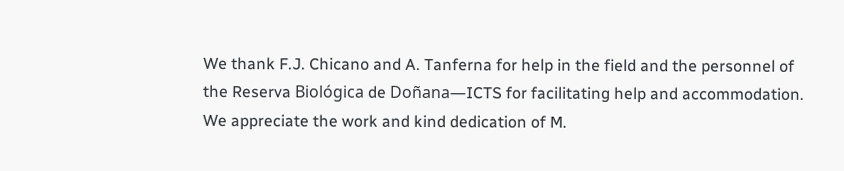We thank F.J. Chicano and A. Tanferna for help in the field and the personnel of the Reserva Biológica de Doñana—ICTS for facilitating help and accommodation. We appreciate the work and kind dedication of M.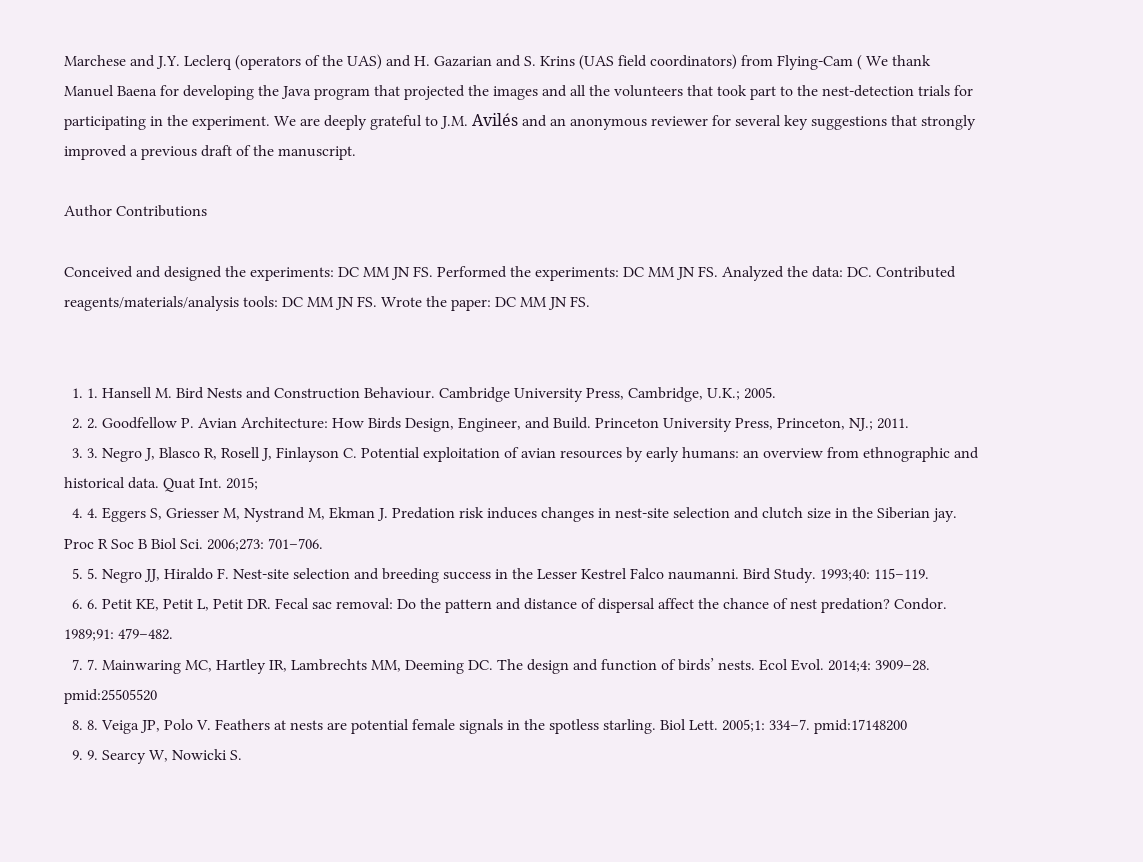Marchese and J.Y. Leclerq (operators of the UAS) and H. Gazarian and S. Krins (UAS field coordinators) from Flying-Cam ( We thank Manuel Baena for developing the Java program that projected the images and all the volunteers that took part to the nest-detection trials for participating in the experiment. We are deeply grateful to J.M. Avilés and an anonymous reviewer for several key suggestions that strongly improved a previous draft of the manuscript.

Author Contributions

Conceived and designed the experiments: DC MM JN FS. Performed the experiments: DC MM JN FS. Analyzed the data: DC. Contributed reagents/materials/analysis tools: DC MM JN FS. Wrote the paper: DC MM JN FS.


  1. 1. Hansell M. Bird Nests and Construction Behaviour. Cambridge University Press, Cambridge, U.K.; 2005.
  2. 2. Goodfellow P. Avian Architecture: How Birds Design, Engineer, and Build. Princeton University Press, Princeton, NJ.; 2011.
  3. 3. Negro J, Blasco R, Rosell J, Finlayson C. Potential exploitation of avian resources by early humans: an overview from ethnographic and historical data. Quat Int. 2015;
  4. 4. Eggers S, Griesser M, Nystrand M, Ekman J. Predation risk induces changes in nest-site selection and clutch size in the Siberian jay. Proc R Soc B Biol Sci. 2006;273: 701–706.
  5. 5. Negro JJ, Hiraldo F. Nest-site selection and breeding success in the Lesser Kestrel Falco naumanni. Bird Study. 1993;40: 115–119.
  6. 6. Petit KE, Petit L, Petit DR. Fecal sac removal: Do the pattern and distance of dispersal affect the chance of nest predation? Condor. 1989;91: 479–482.
  7. 7. Mainwaring MC, Hartley IR, Lambrechts MM, Deeming DC. The design and function of birds’ nests. Ecol Evol. 2014;4: 3909–28. pmid:25505520
  8. 8. Veiga JP, Polo V. Feathers at nests are potential female signals in the spotless starling. Biol Lett. 2005;1: 334–7. pmid:17148200
  9. 9. Searcy W, Nowicki S.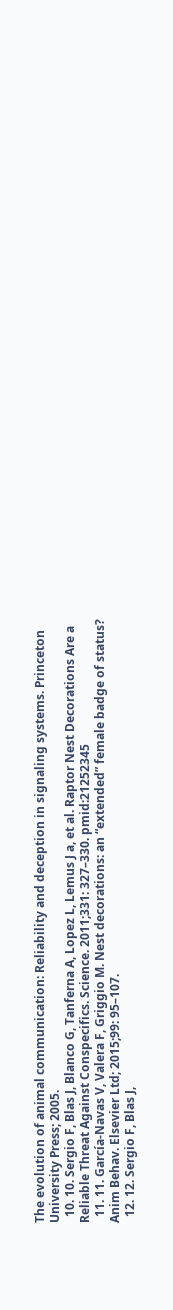The evolution of animal communication: Reliability and deception in signaling systems. Princeton University Press; 2005.
  10. 10. Sergio F, Blas J, Blanco G, Tanferna A, Lopez L, Lemus J a, et al. Raptor Nest Decorations Are a Reliable Threat Against Conspecifics. Science. 2011;331: 327–330. pmid:21252345
  11. 11. García-Navas V, Valera F, Griggio M. Nest decorations: an “extended” female badge of status? Anim Behav. Elsevier Ltd; 2015;99: 95–107.
  12. 12. Sergio F, Blas J,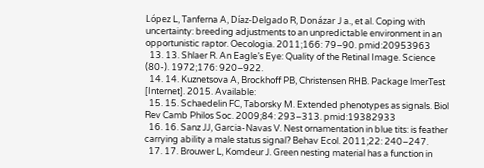López L, Tanferna A, Díaz-Delgado R, Donázar J a., et al. Coping with uncertainty: breeding adjustments to an unpredictable environment in an opportunistic raptor. Oecologia. 2011;166: 79–90. pmid:20953963
  13. 13. Shlaer R. An Eagle’s Eye: Quality of the Retinal Image. Science (80-). 1972;176: 920–922.
  14. 14. Kuznetsova A, Brockhoff PB, Christensen RHB. Package lmerTest [Internet]. 2015. Available:
  15. 15. Schaedelin FC, Taborsky M. Extended phenotypes as signals. Biol Rev Camb Philos Soc. 2009;84: 293–313. pmid:19382933
  16. 16. Sanz JJ, Garcia-Navas V. Nest ornamentation in blue tits: is feather carrying ability a male status signal? Behav Ecol. 2011;22: 240–247.
  17. 17. Brouwer L, Komdeur J. Green nesting material has a function in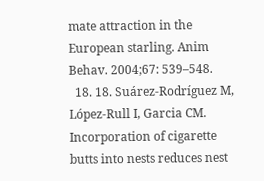mate attraction in the European starling. Anim Behav. 2004;67: 539–548.
  18. 18. Suárez-Rodríguez M, López-Rull I, Garcia CM. Incorporation of cigarette butts into nests reduces nest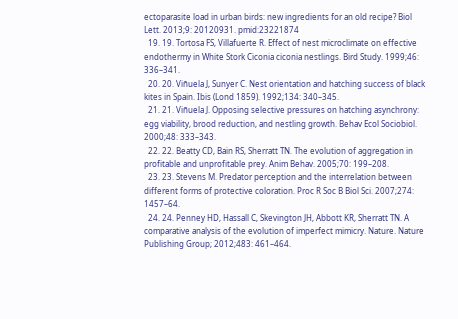ectoparasite load in urban birds: new ingredients for an old recipe? Biol Lett. 2013;9: 20120931. pmid:23221874
  19. 19. Tortosa FS, Villafuerte R. Effect of nest microclimate on effective endothermy in White Stork Ciconia ciconia nestlings. Bird Study. 1999;46: 336–341.
  20. 20. Viñuela J, Sunyer C. Nest orientation and hatching success of black kites in Spain. Ibis (Lond 1859). 1992;134: 340–345.
  21. 21. Viñuela J. Opposing selective pressures on hatching asynchrony: egg viability, brood reduction, and nestling growth. Behav Ecol Sociobiol. 2000;48: 333–343.
  22. 22. Beatty CD, Bain RS, Sherratt TN. The evolution of aggregation in profitable and unprofitable prey. Anim Behav. 2005;70: 199–208.
  23. 23. Stevens M. Predator perception and the interrelation between different forms of protective coloration. Proc R Soc B Biol Sci. 2007;274: 1457–64.
  24. 24. Penney HD, Hassall C, Skevington JH, Abbott KR, Sherratt TN. A comparative analysis of the evolution of imperfect mimicry. Nature. Nature Publishing Group; 2012;483: 461–464.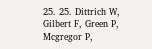25. 25. Dittrich W, Gilbert F, Green P, Mcgregor P,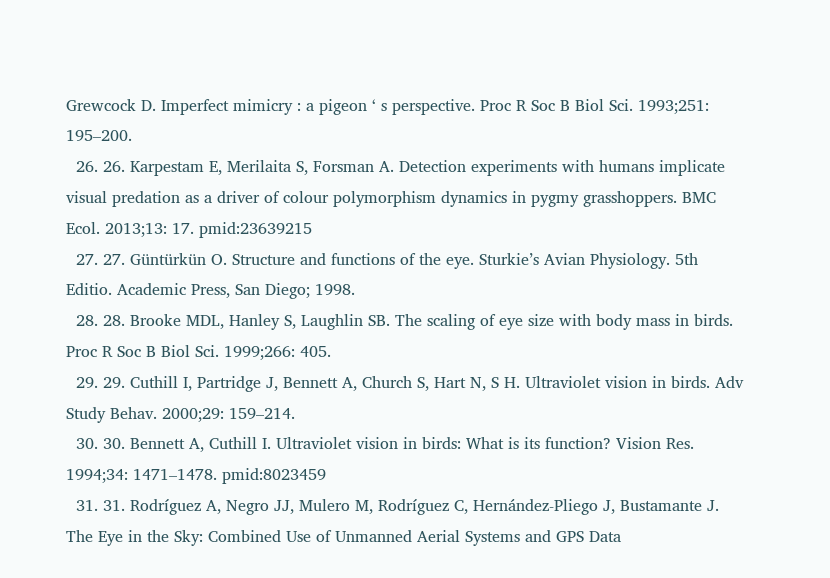Grewcock D. Imperfect mimicry : a pigeon ‘ s perspective. Proc R Soc B Biol Sci. 1993;251: 195–200.
  26. 26. Karpestam E, Merilaita S, Forsman A. Detection experiments with humans implicate visual predation as a driver of colour polymorphism dynamics in pygmy grasshoppers. BMC Ecol. 2013;13: 17. pmid:23639215
  27. 27. Güntürkün O. Structure and functions of the eye. Sturkie’s Avian Physiology. 5th Editio. Academic Press, San Diego; 1998.
  28. 28. Brooke MDL, Hanley S, Laughlin SB. The scaling of eye size with body mass in birds. Proc R Soc B Biol Sci. 1999;266: 405.
  29. 29. Cuthill I, Partridge J, Bennett A, Church S, Hart N, S H. Ultraviolet vision in birds. Adv Study Behav. 2000;29: 159–214.
  30. 30. Bennett A, Cuthill I. Ultraviolet vision in birds: What is its function? Vision Res. 1994;34: 1471–1478. pmid:8023459
  31. 31. Rodríguez A, Negro JJ, Mulero M, Rodríguez C, Hernández-Pliego J, Bustamante J. The Eye in the Sky: Combined Use of Unmanned Aerial Systems and GPS Data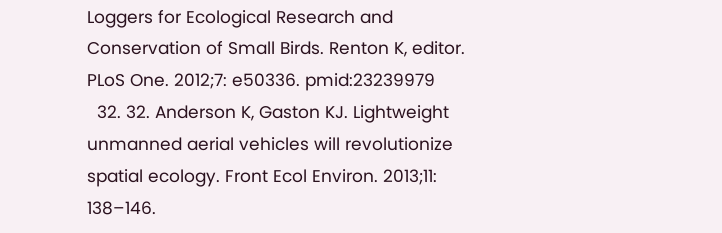Loggers for Ecological Research and Conservation of Small Birds. Renton K, editor. PLoS One. 2012;7: e50336. pmid:23239979
  32. 32. Anderson K, Gaston KJ. Lightweight unmanned aerial vehicles will revolutionize spatial ecology. Front Ecol Environ. 2013;11: 138–146.